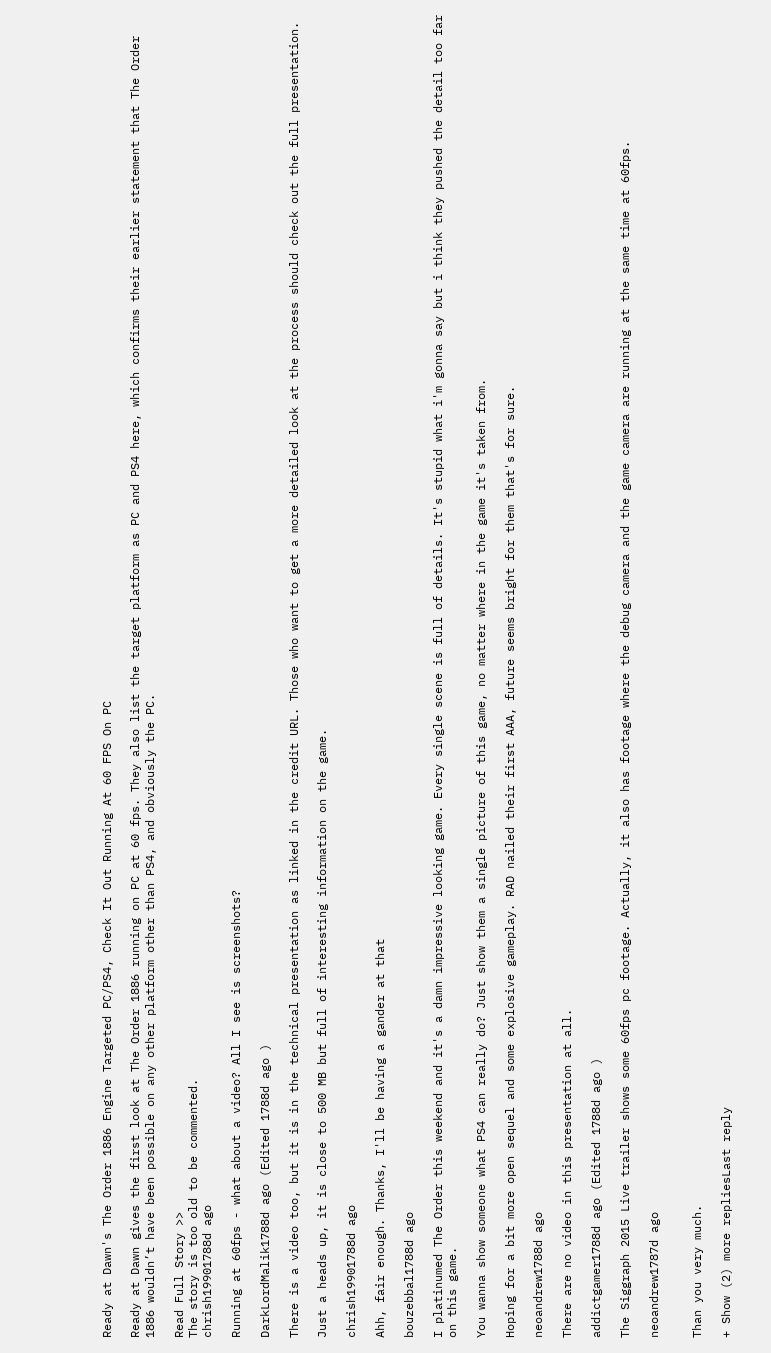Ready at Dawn's The Order 1886 Engine Targeted PC/PS4, Check It Out Running At 60 FPS On PC

Ready at Dawn gives the first look at The Order 1886 running on PC at 60 fps. They also list the target platform as PC and PS4 here, which confirms their earlier statement that The Order 1886 wouldn’t have been possible on any other platform other than PS4, and obviously the PC.

Read Full Story >>
The story is too old to be commented.
chrish19901788d ago

Running at 60fps - what about a video? All I see is screenshots?

DarkLordMalik1788d ago (Edited 1788d ago )

There is a video too, but it is in the technical presentation as linked in the credit URL. Those who want to get a more detailed look at the process should check out the full presentation.

Just a heads up, it is close to 500 MB but full of interesting information on the game.

chrish19901788d ago

Ahh, fair enough. Thanks, I'll be having a gander at that

bouzebbal1788d ago

I platinumed The Order this weekend and it's a damn impressive looking game. Every single scene is full of details. It's stupid what i'm gonna say but i think they pushed the detail too far on this game.

You wanna show someone what PS4 can really do? Just show them a single picture of this game, no matter where in the game it's taken from.

Hoping for a bit more open sequel and some explosive gameplay. RAD nailed their first AAA, future seems bright for them that's for sure.

neoandrew1788d ago

There are no video in this presentation at all.

addictgamer1788d ago (Edited 1788d ago )

The Siggraph 2015 Live trailer shows some 60fps pc footage. Actually, it also has footage where the debug camera and the game camera are running at the same time at 60fps.

neoandrew1787d ago


Than you very much.

+ Show (2) more repliesLast reply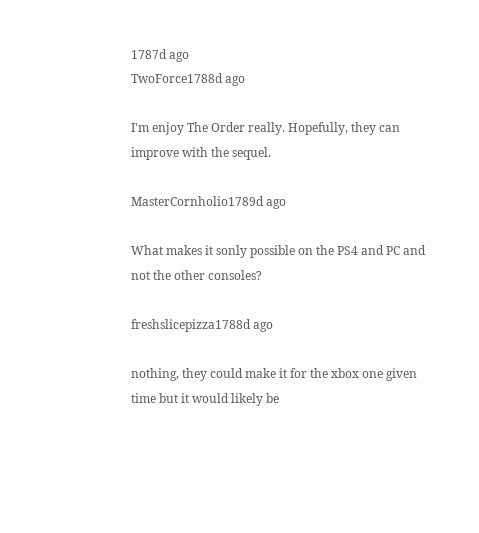1787d ago
TwoForce1788d ago

I'm enjoy The Order really. Hopefully, they can improve with the sequel.

MasterCornholio1789d ago

What makes it sonly possible on the PS4 and PC and not the other consoles?

freshslicepizza1788d ago

nothing, they could make it for the xbox one given time but it would likely be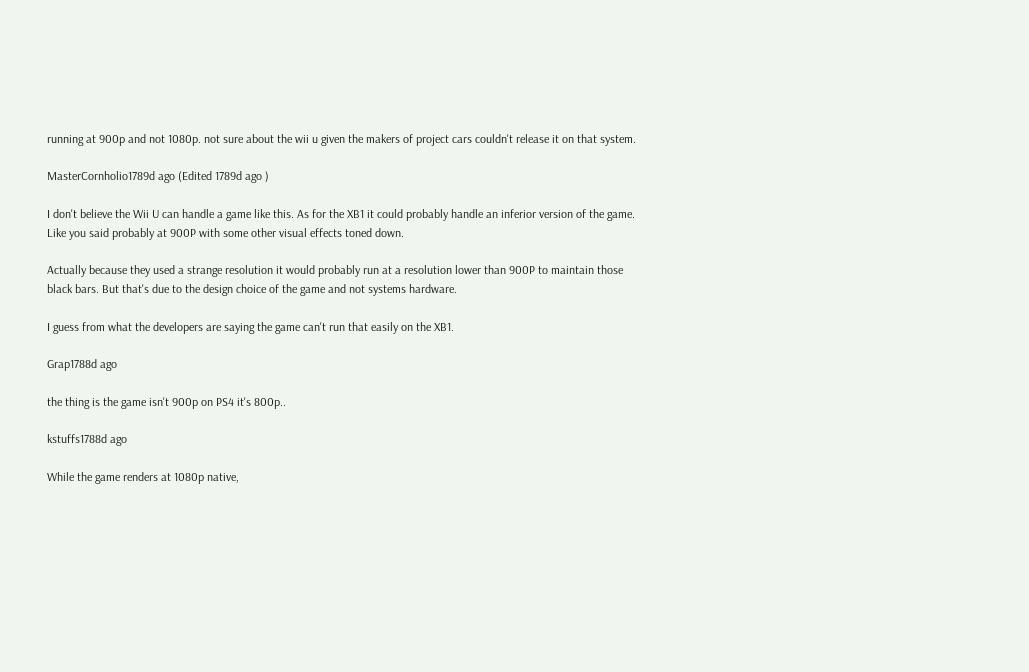running at 900p and not 1080p. not sure about the wii u given the makers of project cars couldn't release it on that system.

MasterCornholio1789d ago (Edited 1789d ago )

I don't believe the Wii U can handle a game like this. As for the XB1 it could probably handle an inferior version of the game. Like you said probably at 900P with some other visual effects toned down.

Actually because they used a strange resolution it would probably run at a resolution lower than 900P to maintain those black bars. But that's due to the design choice of the game and not systems hardware.

I guess from what the developers are saying the game can't run that easily on the XB1.

Grap1788d ago

the thing is the game isn't 900p on PS4 it's 800p..

kstuffs1788d ago

While the game renders at 1080p native,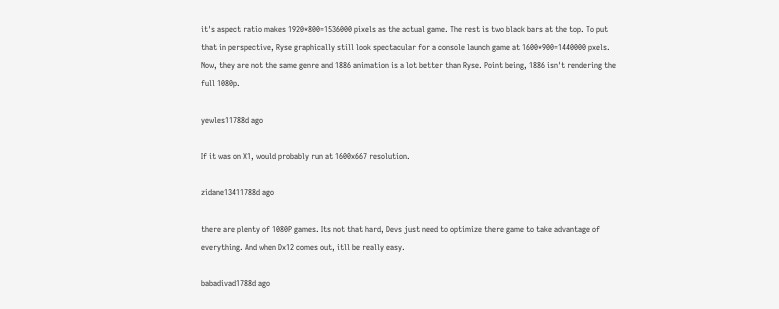it's aspect ratio makes 1920*800=1536000 pixels as the actual game. The rest is two black bars at the top. To put that in perspective, Ryse graphically still look spectacular for a console launch game at 1600*900=1440000 pxels. Now, they are not the same genre and 1886 animation is a lot better than Ryse. Point being, 1886 isn't rendering the full 1080p.

yewles11788d ago

If it was on X1, would probably run at 1600x667 resolution.

zidane13411788d ago

there are plenty of 1080P games. Its not that hard, Devs just need to optimize there game to take advantage of everything. And when Dx12 comes out, itll be really easy.

babadivad1788d ago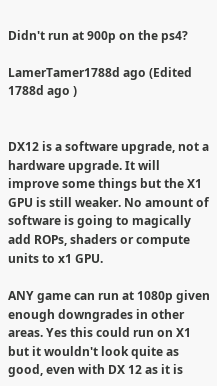Didn't run at 900p on the ps4?

LamerTamer1788d ago (Edited 1788d ago )


DX12 is a software upgrade, not a hardware upgrade. It will improve some things but the X1 GPU is still weaker. No amount of software is going to magically add ROPs, shaders or compute units to x1 GPU.

ANY game can run at 1080p given enough downgrades in other areas. Yes this could run on X1 but it wouldn't look quite as good, even with DX 12 as it is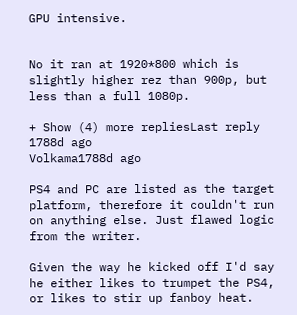GPU intensive.


No it ran at 1920*800 which is slightly higher rez than 900p, but less than a full 1080p.

+ Show (4) more repliesLast reply 1788d ago
Volkama1788d ago

PS4 and PC are listed as the target platform, therefore it couldn't run on anything else. Just flawed logic from the writer.

Given the way he kicked off I'd say he either likes to trumpet the PS4, or likes to stir up fanboy heat.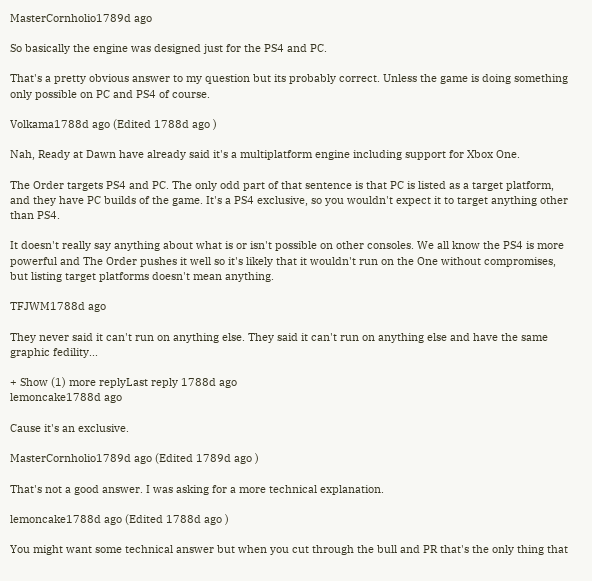MasterCornholio1789d ago

So basically the engine was designed just for the PS4 and PC.

That's a pretty obvious answer to my question but its probably correct. Unless the game is doing something only possible on PC and PS4 of course.

Volkama1788d ago (Edited 1788d ago )

Nah, Ready at Dawn have already said it's a multiplatform engine including support for Xbox One.

The Order targets PS4 and PC. The only odd part of that sentence is that PC is listed as a target platform, and they have PC builds of the game. It's a PS4 exclusive, so you wouldn't expect it to target anything other than PS4.

It doesn't really say anything about what is or isn't possible on other consoles. We all know the PS4 is more powerful and The Order pushes it well so it's likely that it wouldn't run on the One without compromises, but listing target platforms doesn't mean anything.

TFJWM1788d ago

They never said it can't run on anything else. They said it can't run on anything else and have the same graphic fedility...

+ Show (1) more replyLast reply 1788d ago
lemoncake1788d ago

Cause it's an exclusive.

MasterCornholio1789d ago (Edited 1789d ago )

That's not a good answer. I was asking for a more technical explanation.

lemoncake1788d ago (Edited 1788d ago )

You might want some technical answer but when you cut through the bull and PR that's the only thing that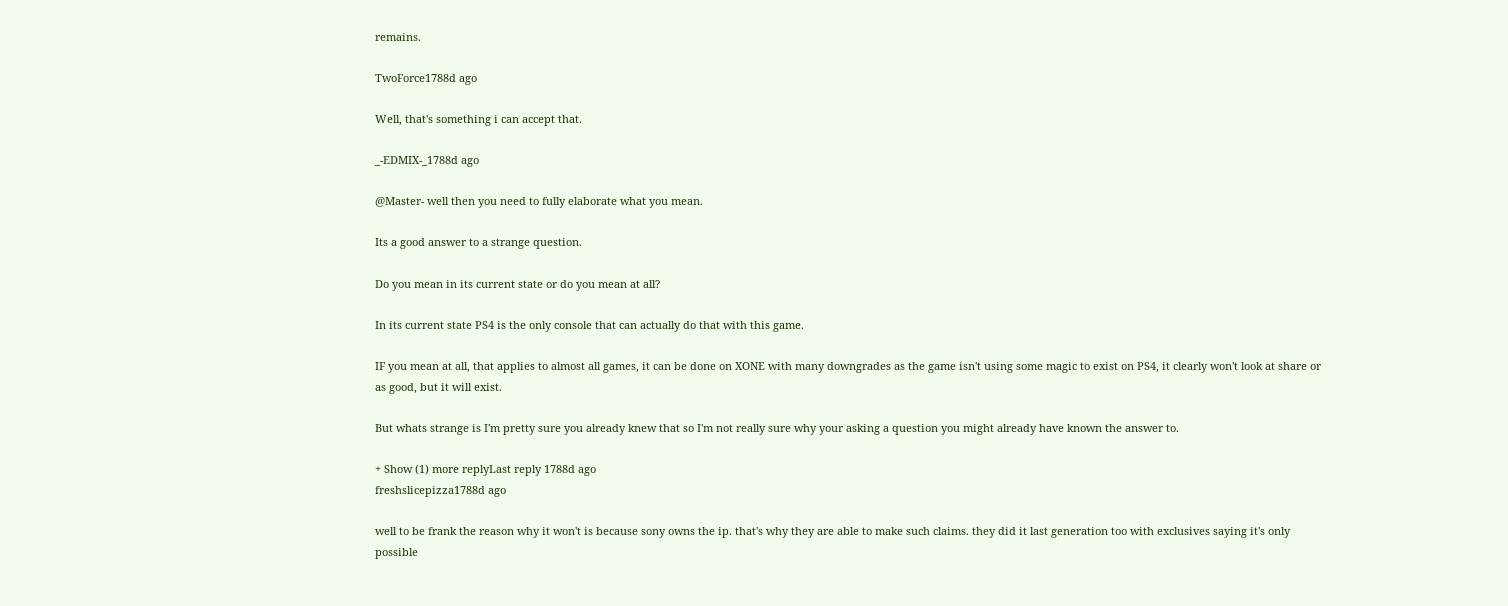remains.

TwoForce1788d ago

Well, that's something i can accept that.

_-EDMIX-_1788d ago

@Master- well then you need to fully elaborate what you mean.

Its a good answer to a strange question.

Do you mean in its current state or do you mean at all?

In its current state PS4 is the only console that can actually do that with this game.

IF you mean at all, that applies to almost all games, it can be done on XONE with many downgrades as the game isn't using some magic to exist on PS4, it clearly won't look at share or as good, but it will exist.

But whats strange is I'm pretty sure you already knew that so I'm not really sure why your asking a question you might already have known the answer to.

+ Show (1) more replyLast reply 1788d ago
freshslicepizza1788d ago

well to be frank the reason why it won't is because sony owns the ip. that's why they are able to make such claims. they did it last generation too with exclusives saying it's only possible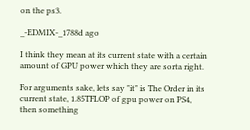on the ps3.

_-EDMIX-_1788d ago

I think they mean at its current state with a certain amount of GPU power which they are sorta right.

For arguments sake, lets say "it" is The Order in its current state, 1.85TFLOP of gpu power on PS4, then something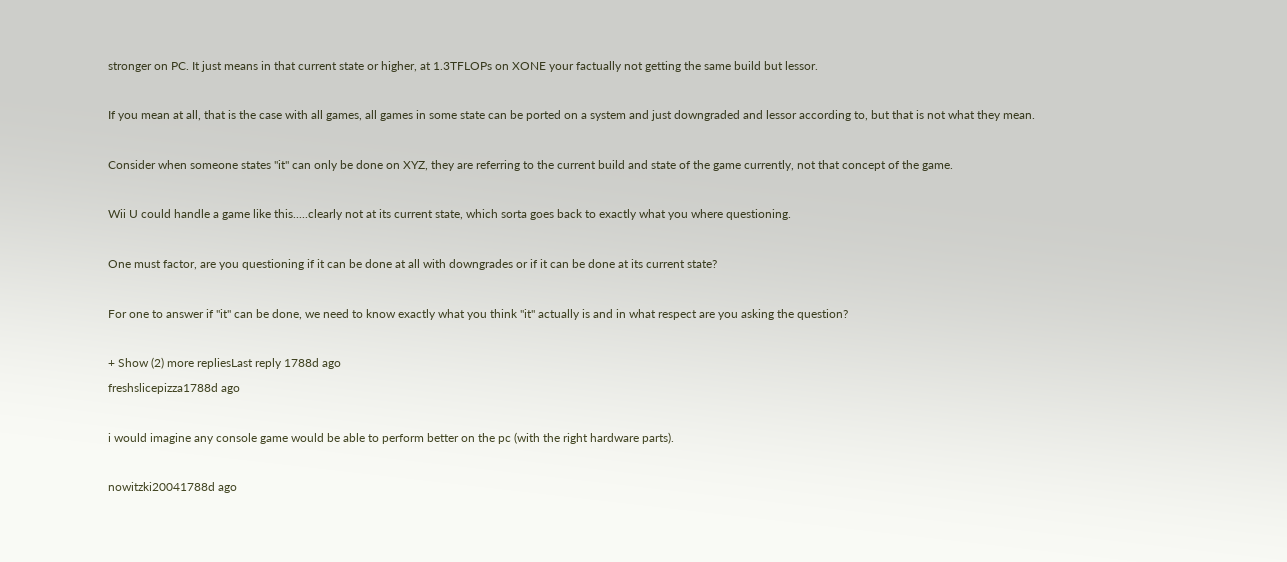stronger on PC. It just means in that current state or higher, at 1.3TFLOPs on XONE your factually not getting the same build but lessor.

If you mean at all, that is the case with all games, all games in some state can be ported on a system and just downgraded and lessor according to, but that is not what they mean.

Consider when someone states "it" can only be done on XYZ, they are referring to the current build and state of the game currently, not that concept of the game.

Wii U could handle a game like this.....clearly not at its current state, which sorta goes back to exactly what you where questioning.

One must factor, are you questioning if it can be done at all with downgrades or if it can be done at its current state?

For one to answer if "it" can be done, we need to know exactly what you think "it" actually is and in what respect are you asking the question?

+ Show (2) more repliesLast reply 1788d ago
freshslicepizza1788d ago

i would imagine any console game would be able to perform better on the pc (with the right hardware parts).

nowitzki20041788d ago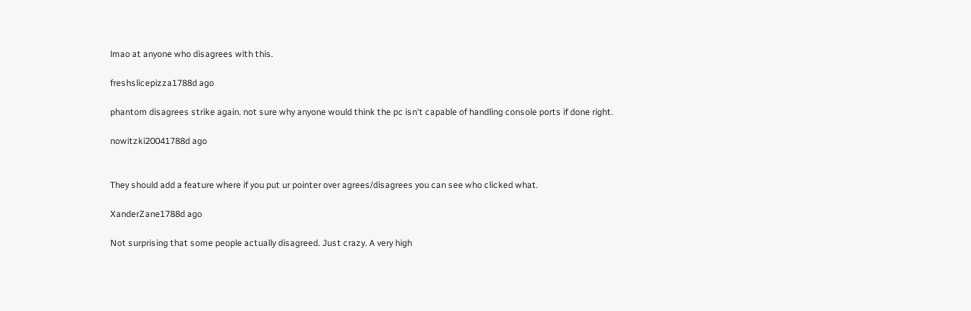lmao at anyone who disagrees with this.

freshslicepizza1788d ago

phantom disagrees strike again. not sure why anyone would think the pc isn't capable of handling console ports if done right.

nowitzki20041788d ago


They should add a feature where if you put ur pointer over agrees/disagrees you can see who clicked what.

XanderZane1788d ago

Not surprising that some people actually disagreed. Just crazy. A very high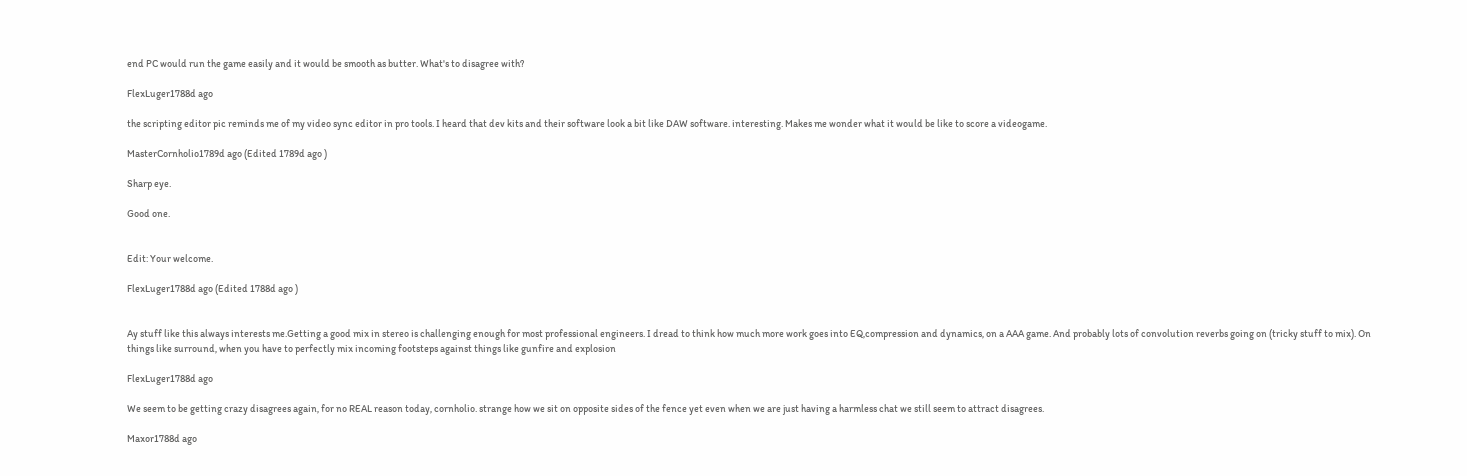end PC would run the game easily and it would be smooth as butter. What's to disagree with?

FlexLuger1788d ago

the scripting editor pic reminds me of my video sync editor in pro tools. I heard that dev kits and their software look a bit like DAW software. interesting. Makes me wonder what it would be like to score a videogame.

MasterCornholio1789d ago (Edited 1789d ago )

Sharp eye.

Good one.


Edit: Your welcome.

FlexLuger1788d ago (Edited 1788d ago )


Ay stuff like this always interests me.Getting a good mix in stereo is challenging enough for most professional engineers. I dread to think how much more work goes into EQ,compression and dynamics, on a AAA game. And probably lots of convolution reverbs going on (tricky stuff to mix). On things like surround, when you have to perfectly mix incoming footsteps against things like gunfire and explosion

FlexLuger1788d ago

We seem to be getting crazy disagrees again, for no REAL reason today, cornholio. strange how we sit on opposite sides of the fence yet even when we are just having a harmless chat we still seem to attract disagrees.

Maxor1788d ago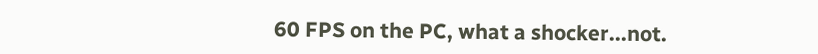60 FPS on the PC, what a shocker...not.